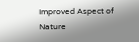Improved Aspect of Nature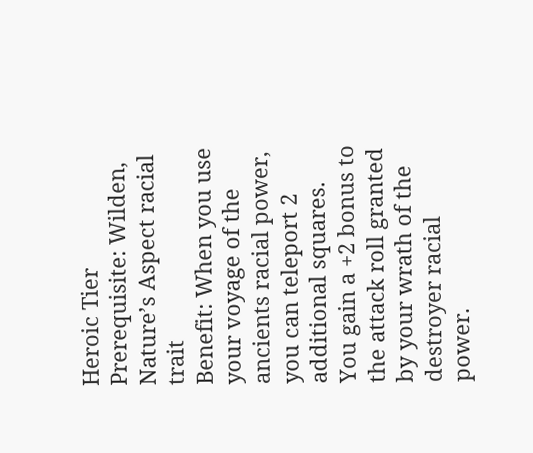Heroic Tier
Prerequisite: Wilden, Nature’s Aspect racial trait
Benefit: When you use your voyage of the ancients racial power, you can teleport 2 additional squares.
You gain a +2 bonus to the attack roll granted by your wrath of the destroyer racial power.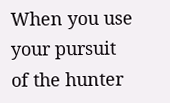When you use your pursuit of the hunter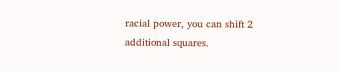racial power, you can shift 2 additional squares.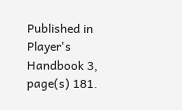Published in Player's Handbook 3, page(s) 181.